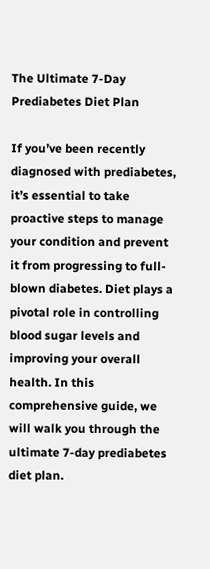The Ultimate 7-Day Prediabetes Diet Plan

If you’ve been recently diagnosed with prediabetes, it’s essential to take proactive steps to manage your condition and prevent it from progressing to full-blown diabetes. Diet plays a pivotal role in controlling blood sugar levels and improving your overall health. In this comprehensive guide, we will walk you through the ultimate 7-day prediabetes diet plan.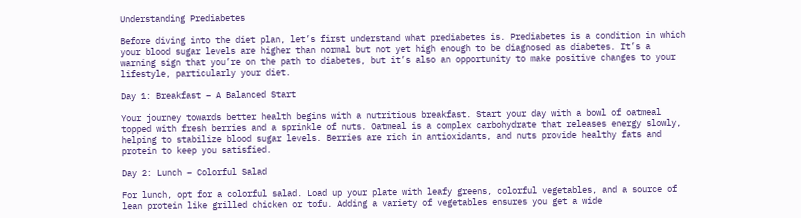Understanding Prediabetes

Before diving into the diet plan, let’s first understand what prediabetes is. Prediabetes is a condition in which your blood sugar levels are higher than normal but not yet high enough to be diagnosed as diabetes. It’s a warning sign that you’re on the path to diabetes, but it’s also an opportunity to make positive changes to your lifestyle, particularly your diet.

Day 1: Breakfast – A Balanced Start

Your journey towards better health begins with a nutritious breakfast. Start your day with a bowl of oatmeal topped with fresh berries and a sprinkle of nuts. Oatmeal is a complex carbohydrate that releases energy slowly, helping to stabilize blood sugar levels. Berries are rich in antioxidants, and nuts provide healthy fats and protein to keep you satisfied.

Day 2: Lunch – Colorful Salad

For lunch, opt for a colorful salad. Load up your plate with leafy greens, colorful vegetables, and a source of lean protein like grilled chicken or tofu. Adding a variety of vegetables ensures you get a wide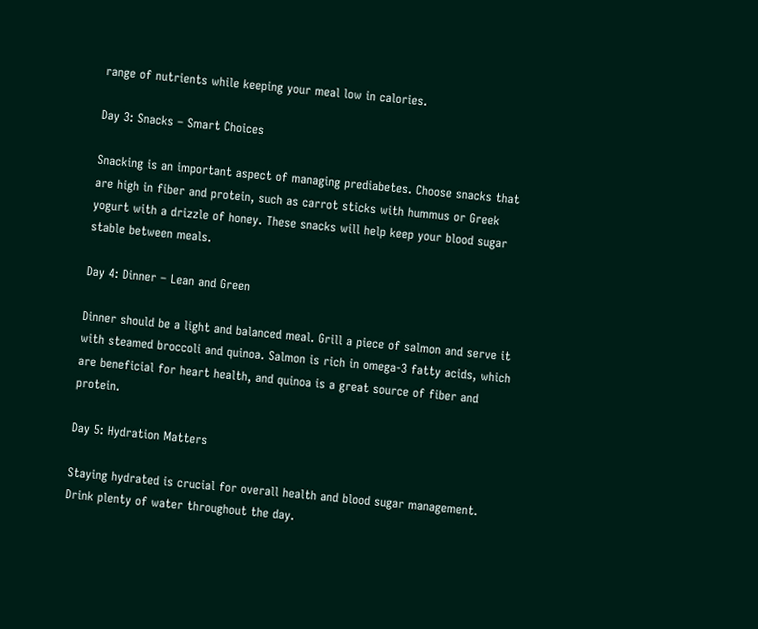range of nutrients while keeping your meal low in calories.

Day 3: Snacks – Smart Choices

Snacking is an important aspect of managing prediabetes. Choose snacks that are high in fiber and protein, such as carrot sticks with hummus or Greek yogurt with a drizzle of honey. These snacks will help keep your blood sugar stable between meals.

Day 4: Dinner – Lean and Green

Dinner should be a light and balanced meal. Grill a piece of salmon and serve it with steamed broccoli and quinoa. Salmon is rich in omega-3 fatty acids, which are beneficial for heart health, and quinoa is a great source of fiber and protein.

Day 5: Hydration Matters

Staying hydrated is crucial for overall health and blood sugar management. Drink plenty of water throughout the day.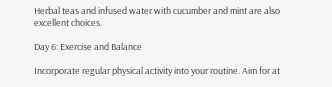Herbal teas and infused water with cucumber and mint are also excellent choices.

Day 6: Exercise and Balance

Incorporate regular physical activity into your routine. Aim for at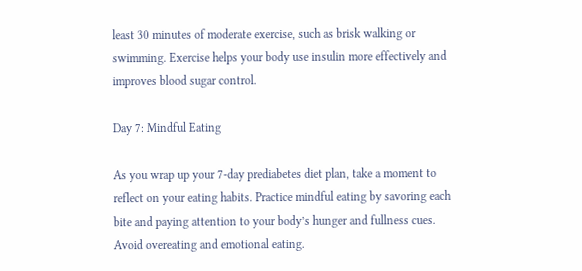least 30 minutes of moderate exercise, such as brisk walking or swimming. Exercise helps your body use insulin more effectively and improves blood sugar control.

Day 7: Mindful Eating

As you wrap up your 7-day prediabetes diet plan, take a moment to reflect on your eating habits. Practice mindful eating by savoring each bite and paying attention to your body’s hunger and fullness cues. Avoid overeating and emotional eating.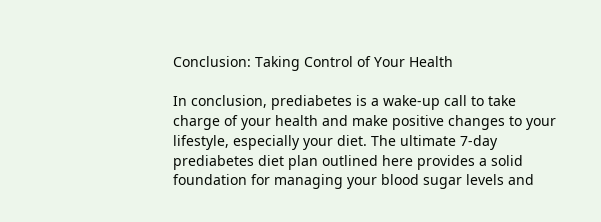Conclusion: Taking Control of Your Health

In conclusion, prediabetes is a wake-up call to take charge of your health and make positive changes to your lifestyle, especially your diet. The ultimate 7-day prediabetes diet plan outlined here provides a solid foundation for managing your blood sugar levels and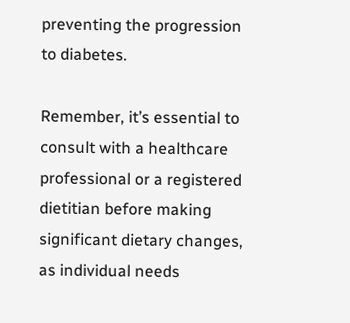preventing the progression to diabetes.

Remember, it’s essential to consult with a healthcare professional or a registered dietitian before making significant dietary changes, as individual needs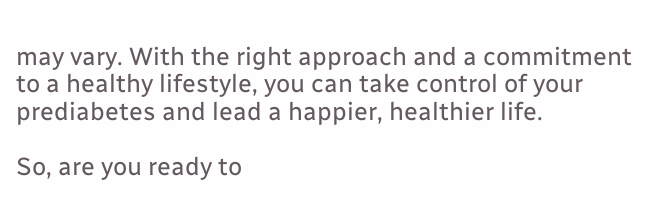may vary. With the right approach and a commitment to a healthy lifestyle, you can take control of your prediabetes and lead a happier, healthier life.

So, are you ready to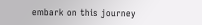embark on this journey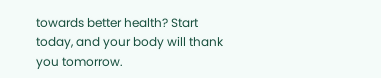towards better health? Start today, and your body will thank you tomorrow.